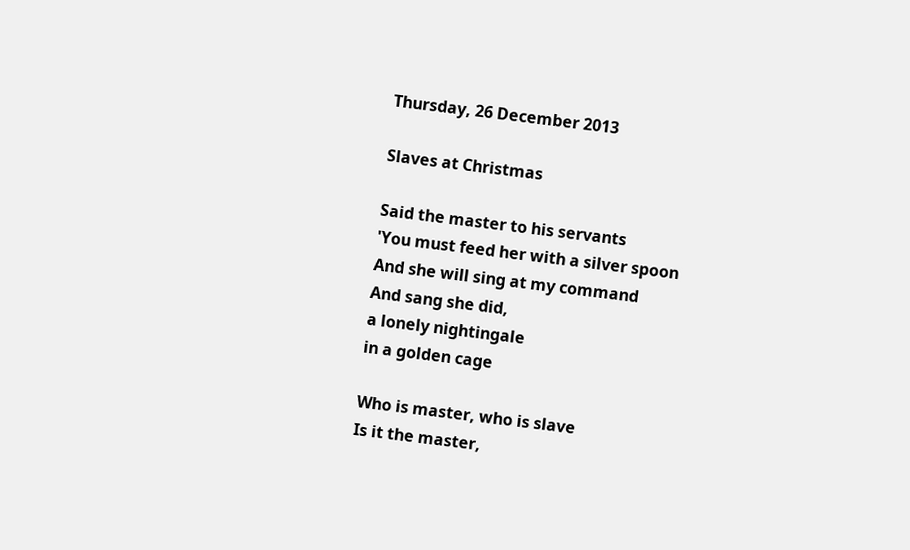Thursday, 26 December 2013

Slaves at Christmas

Said the master to his servants
'You must feed her with a silver spoon
And she will sing at my command
And sang she did,
a lonely nightingale
in a golden cage

Who is master, who is slave
Is it the master,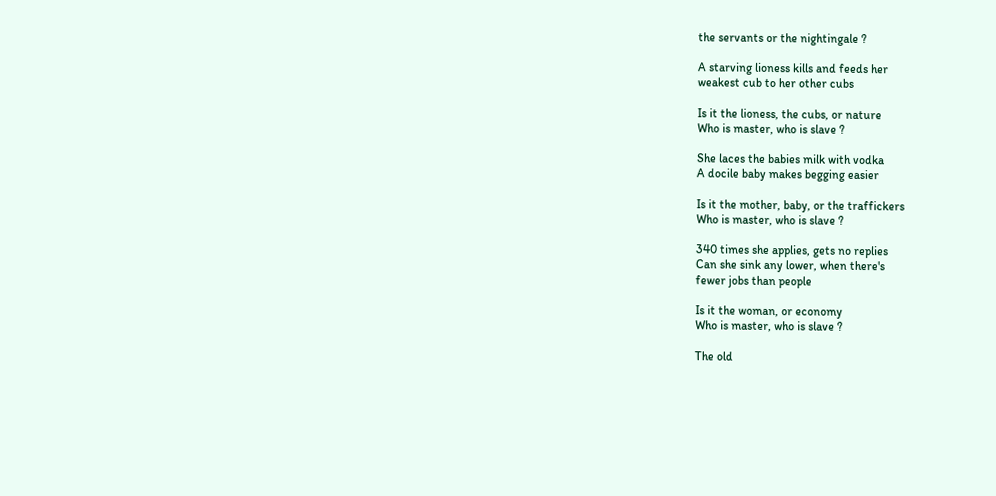the servants or the nightingale ?

A starving lioness kills and feeds her
weakest cub to her other cubs

Is it the lioness, the cubs, or nature
Who is master, who is slave ?

She laces the babies milk with vodka
A docile baby makes begging easier

Is it the mother, baby, or the traffickers
Who is master, who is slave ?

340 times she applies, gets no replies
Can she sink any lower, when there's
fewer jobs than people

Is it the woman, or economy
Who is master, who is slave ?

The old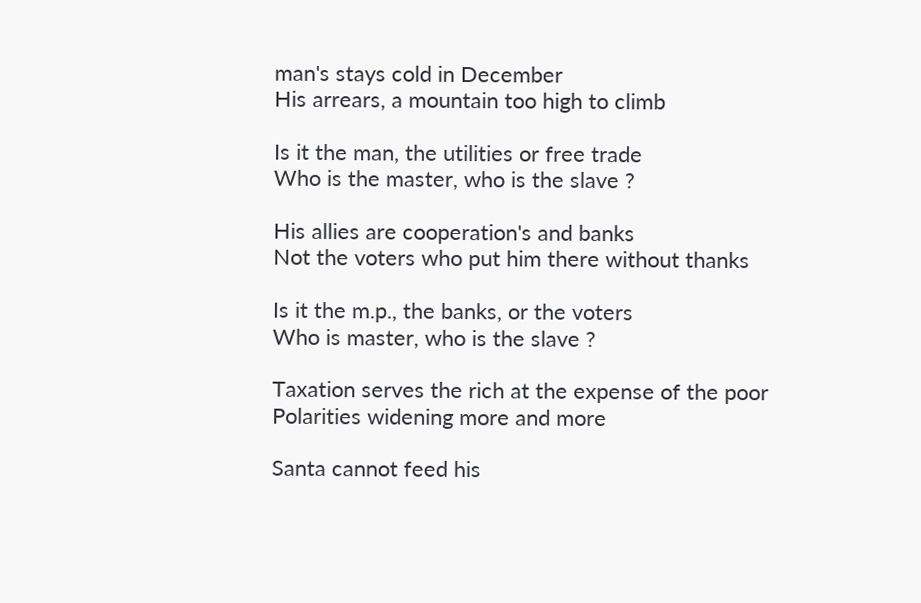man's stays cold in December
His arrears, a mountain too high to climb

Is it the man, the utilities or free trade
Who is the master, who is the slave ?

His allies are cooperation's and banks
Not the voters who put him there without thanks

Is it the m.p., the banks, or the voters
Who is master, who is the slave ?

Taxation serves the rich at the expense of the poor
Polarities widening more and more

Santa cannot feed his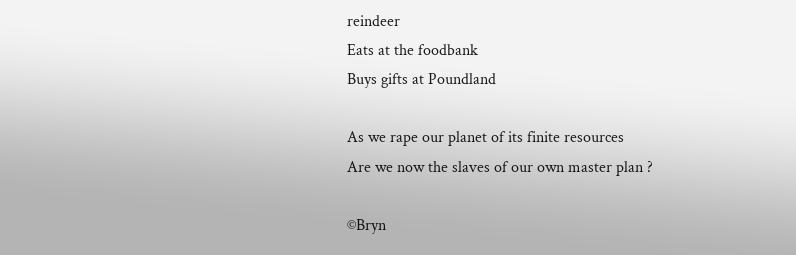reindeer
Eats at the foodbank
Buys gifts at Poundland

As we rape our planet of its finite resources
Are we now the slaves of our own master plan ?

©Bryn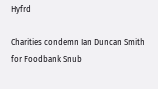Hyfrd

Charities condemn Ian Duncan Smith for Foodbank Snub